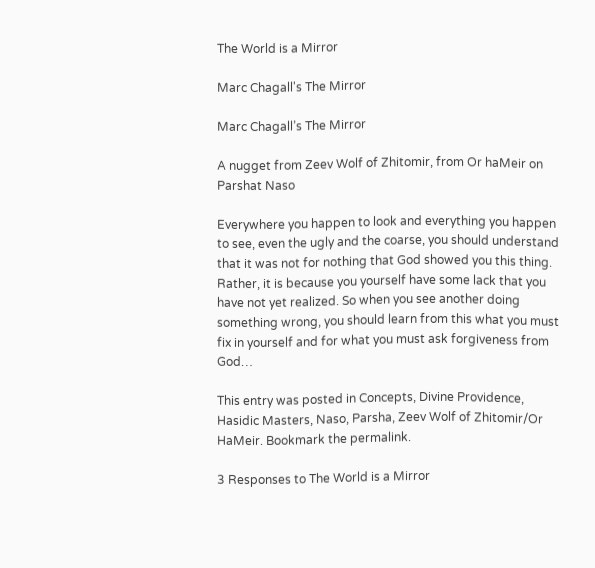The World is a Mirror

Marc Chagall's The Mirror

Marc Chagall’s The Mirror

A nugget from Zeev Wolf of Zhitomir, from Or haMeir on Parshat Naso

Everywhere you happen to look and everything you happen to see, even the ugly and the coarse, you should understand that it was not for nothing that God showed you this thing.  Rather, it is because you yourself have some lack that you have not yet realized. So when you see another doing something wrong, you should learn from this what you must fix in yourself and for what you must ask forgiveness from God…

This entry was posted in Concepts, Divine Providence, Hasidic Masters, Naso, Parsha, Zeev Wolf of Zhitomir/Or HaMeir. Bookmark the permalink.

3 Responses to The World is a Mirror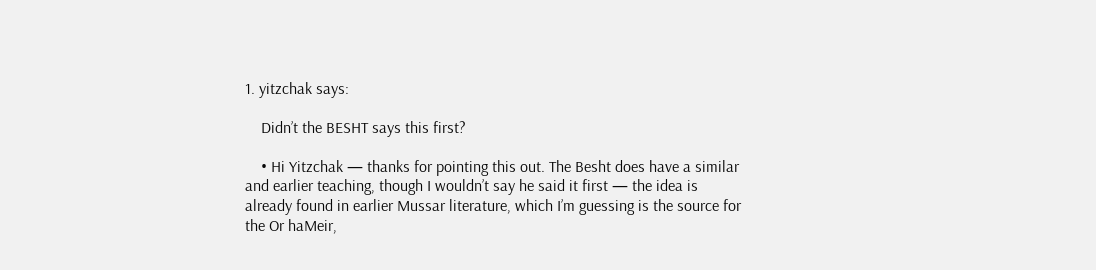1. yitzchak says:

    Didn’t the BESHT says this first?

    • Hi Yitzchak — thanks for pointing this out. The Besht does have a similar and earlier teaching, though I wouldn’t say he said it first — the idea is already found in earlier Mussar literature, which I’m guessing is the source for the Or haMeir,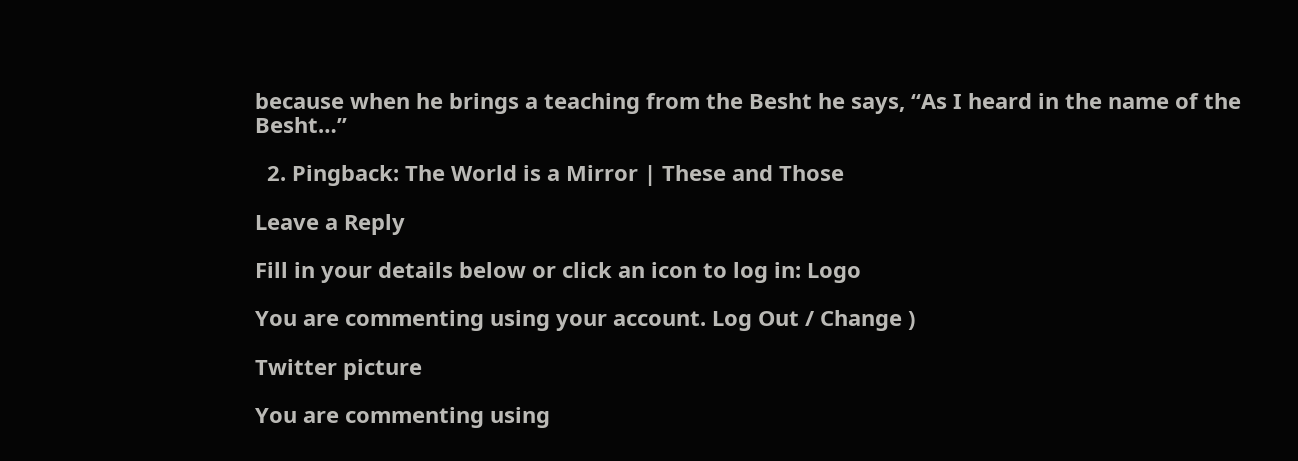because when he brings a teaching from the Besht he says, “As I heard in the name of the Besht…”

  2. Pingback: The World is a Mirror | These and Those

Leave a Reply

Fill in your details below or click an icon to log in: Logo

You are commenting using your account. Log Out / Change )

Twitter picture

You are commenting using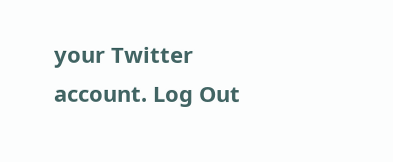your Twitter account. Log Out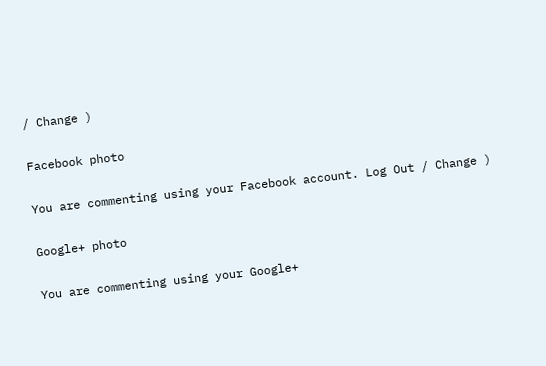/ Change )

Facebook photo

You are commenting using your Facebook account. Log Out / Change )

Google+ photo

You are commenting using your Google+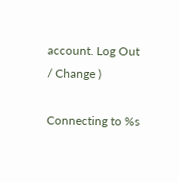account. Log Out / Change )

Connecting to %s